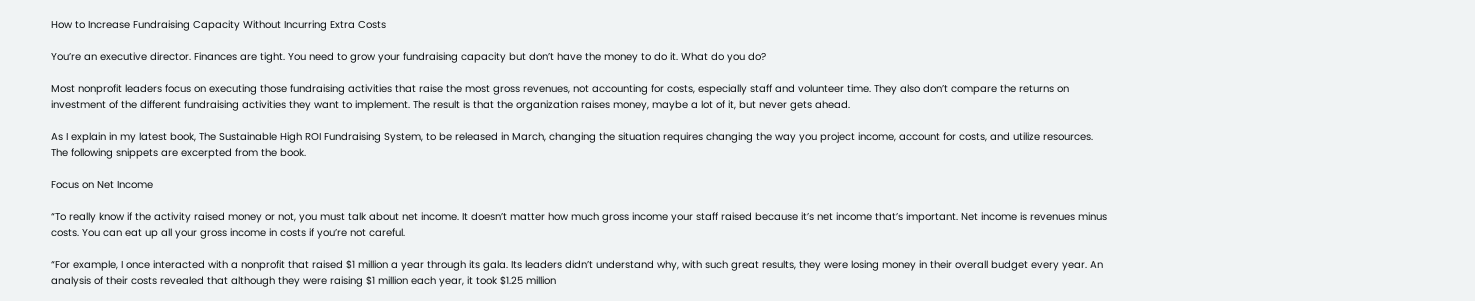How to Increase Fundraising Capacity Without Incurring Extra Costs

You’re an executive director. Finances are tight. You need to grow your fundraising capacity but don’t have the money to do it. What do you do?

Most nonprofit leaders focus on executing those fundraising activities that raise the most gross revenues, not accounting for costs, especially staff and volunteer time. They also don’t compare the returns on investment of the different fundraising activities they want to implement. The result is that the organization raises money, maybe a lot of it, but never gets ahead.

As I explain in my latest book, The Sustainable High ROI Fundraising System, to be released in March, changing the situation requires changing the way you project income, account for costs, and utilize resources.  The following snippets are excerpted from the book.

Focus on Net Income

“To really know if the activity raised money or not, you must talk about net income. It doesn’t matter how much gross income your staff raised because it’s net income that’s important. Net income is revenues minus costs. You can eat up all your gross income in costs if you’re not careful.

“For example, I once interacted with a nonprofit that raised $1 million a year through its gala. Its leaders didn’t understand why, with such great results, they were losing money in their overall budget every year. An analysis of their costs revealed that although they were raising $1 million each year, it took $1.25 million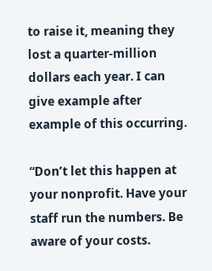to raise it, meaning they lost a quarter-million dollars each year. I can give example after example of this occurring.

“Don’t let this happen at your nonprofit. Have your staff run the numbers. Be aware of your costs.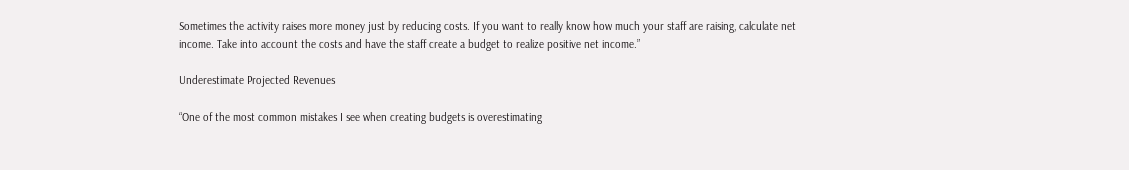Sometimes the activity raises more money just by reducing costs. If you want to really know how much your staff are raising, calculate net income. Take into account the costs and have the staff create a budget to realize positive net income.”

Underestimate Projected Revenues

“One of the most common mistakes I see when creating budgets is overestimating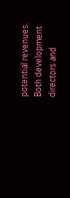potential revenues. Both development directors and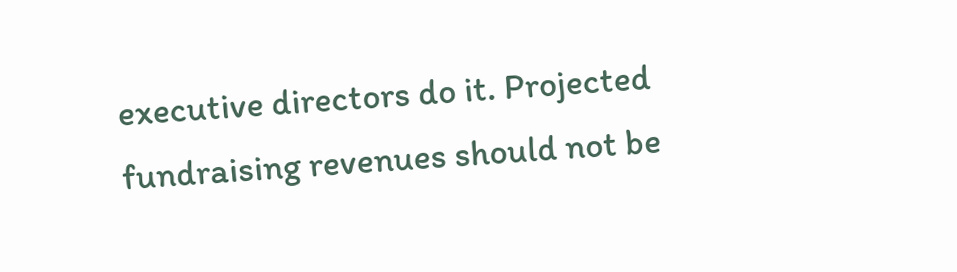executive directors do it. Projected fundraising revenues should not be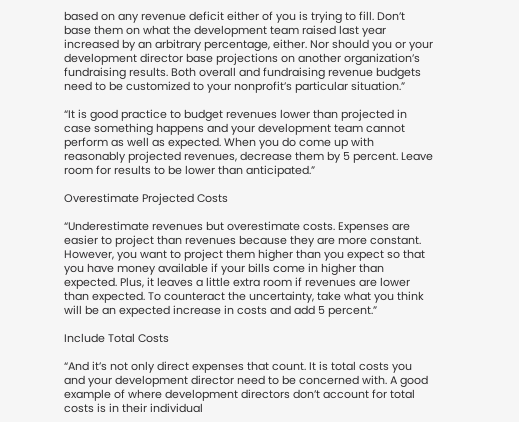based on any revenue deficit either of you is trying to fill. Don’t base them on what the development team raised last year increased by an arbitrary percentage, either. Nor should you or your development director base projections on another organization’s fundraising results. Both overall and fundraising revenue budgets need to be customized to your nonprofit’s particular situation.”

“It is good practice to budget revenues lower than projected in case something happens and your development team cannot perform as well as expected. When you do come up with reasonably projected revenues, decrease them by 5 percent. Leave room for results to be lower than anticipated.”

Overestimate Projected Costs

“Underestimate revenues but overestimate costs. Expenses are easier to project than revenues because they are more constant. However, you want to project them higher than you expect so that you have money available if your bills come in higher than expected. Plus, it leaves a little extra room if revenues are lower than expected. To counteract the uncertainty, take what you think will be an expected increase in costs and add 5 percent.”

Include Total Costs

“And it’s not only direct expenses that count. It is total costs you and your development director need to be concerned with. A good example of where development directors don’t account for total costs is in their individual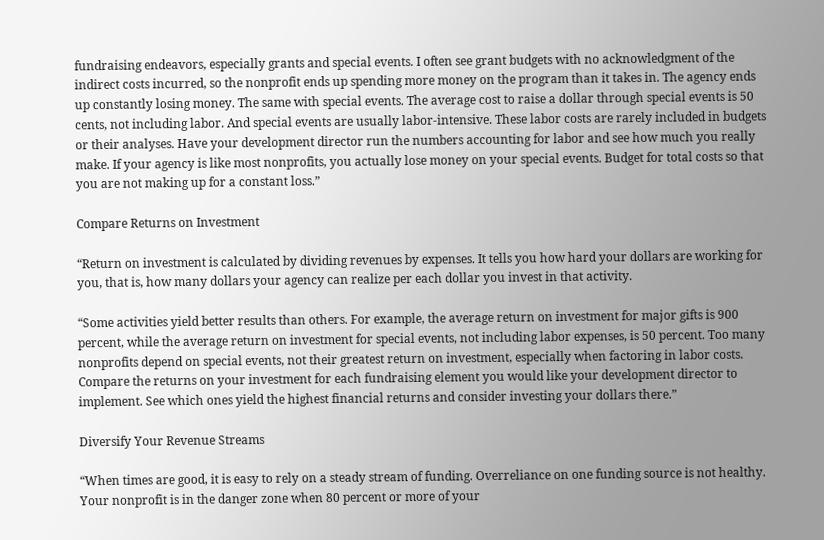fundraising endeavors, especially grants and special events. I often see grant budgets with no acknowledgment of the indirect costs incurred, so the nonprofit ends up spending more money on the program than it takes in. The agency ends up constantly losing money. The same with special events. The average cost to raise a dollar through special events is 50 cents, not including labor. And special events are usually labor-intensive. These labor costs are rarely included in budgets or their analyses. Have your development director run the numbers accounting for labor and see how much you really make. If your agency is like most nonprofits, you actually lose money on your special events. Budget for total costs so that you are not making up for a constant loss.”

Compare Returns on Investment

“Return on investment is calculated by dividing revenues by expenses. It tells you how hard your dollars are working for you, that is, how many dollars your agency can realize per each dollar you invest in that activity.

“Some activities yield better results than others. For example, the average return on investment for major gifts is 900 percent, while the average return on investment for special events, not including labor expenses, is 50 percent. Too many nonprofits depend on special events, not their greatest return on investment, especially when factoring in labor costs. Compare the returns on your investment for each fundraising element you would like your development director to implement. See which ones yield the highest financial returns and consider investing your dollars there.”

Diversify Your Revenue Streams

“When times are good, it is easy to rely on a steady stream of funding. Overreliance on one funding source is not healthy. Your nonprofit is in the danger zone when 80 percent or more of your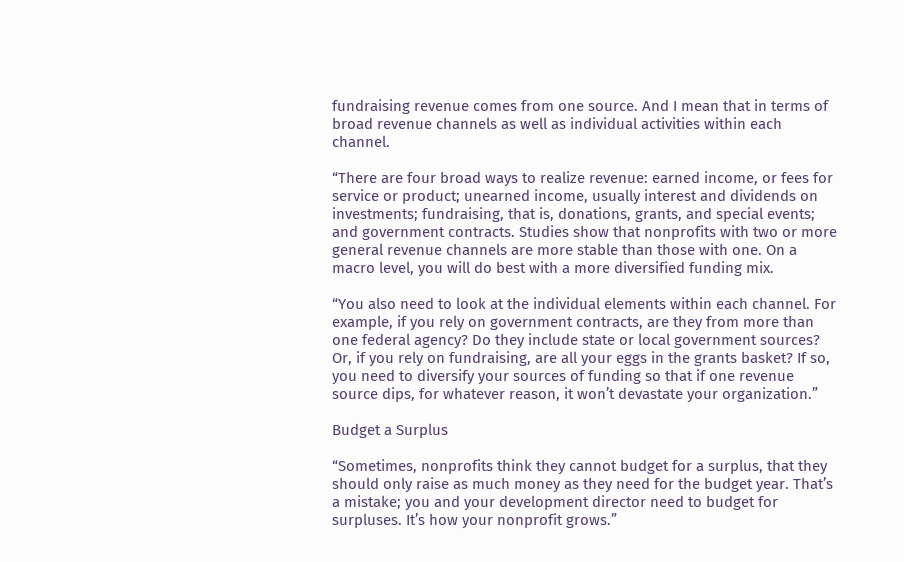fundraising revenue comes from one source. And I mean that in terms of broad revenue channels as well as individual activities within each channel.

“There are four broad ways to realize revenue: earned income, or fees for service or product; unearned income, usually interest and dividends on investments; fundraising, that is, donations, grants, and special events; and government contracts. Studies show that nonprofits with two or more general revenue channels are more stable than those with one. On a macro level, you will do best with a more diversified funding mix.

“You also need to look at the individual elements within each channel. For example, if you rely on government contracts, are they from more than one federal agency? Do they include state or local government sources? Or, if you rely on fundraising, are all your eggs in the grants basket? If so, you need to diversify your sources of funding so that if one revenue source dips, for whatever reason, it won’t devastate your organization.”

Budget a Surplus

“Sometimes, nonprofits think they cannot budget for a surplus, that they should only raise as much money as they need for the budget year. That’s a mistake; you and your development director need to budget for surpluses. It’s how your nonprofit grows.”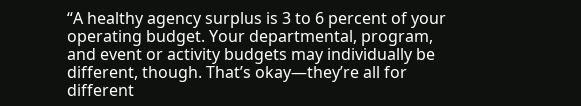“A healthy agency surplus is 3 to 6 percent of your operating budget. Your departmental, program, and event or activity budgets may individually be different, though. That’s okay—they’re all for different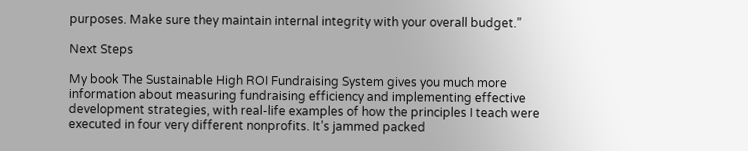purposes. Make sure they maintain internal integrity with your overall budget.”

Next Steps

My book The Sustainable High ROI Fundraising System gives you much more information about measuring fundraising efficiency and implementing effective development strategies, with real-life examples of how the principles I teach were executed in four very different nonprofits. It’s jammed packed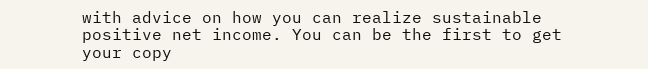with advice on how you can realize sustainable positive net income. You can be the first to get your copy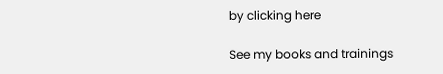by clicking here

See my books and trainings